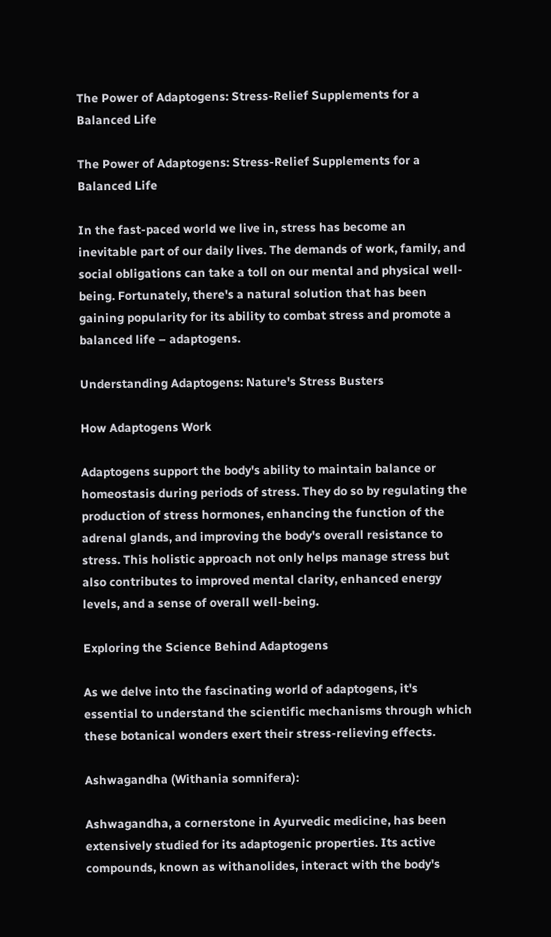The Power of Adaptogens: Stress-Relief Supplements for a Balanced Life

The Power of Adaptogens: Stress-Relief Supplements for a Balanced Life

In the fast-paced world we live in, stress has become an inevitable part of our daily lives. The demands of work, family, and social obligations can take a toll on our mental and physical well-being. Fortunately, there's a natural solution that has been gaining popularity for its ability to combat stress and promote a balanced life – adaptogens.

Understanding Adaptogens: Nature's Stress Busters

How Adaptogens Work

Adaptogens support the body's ability to maintain balance or homeostasis during periods of stress. They do so by regulating the production of stress hormones, enhancing the function of the adrenal glands, and improving the body's overall resistance to stress. This holistic approach not only helps manage stress but also contributes to improved mental clarity, enhanced energy levels, and a sense of overall well-being.

Exploring the Science Behind Adaptogens

As we delve into the fascinating world of adaptogens, it's essential to understand the scientific mechanisms through which these botanical wonders exert their stress-relieving effects.

Ashwagandha (Withania somnifera):

Ashwagandha, a cornerstone in Ayurvedic medicine, has been extensively studied for its adaptogenic properties. Its active compounds, known as withanolides, interact with the body's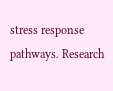stress response pathways. Research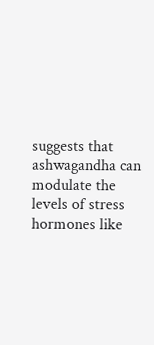suggests that ashwagandha can modulate the levels of stress hormones like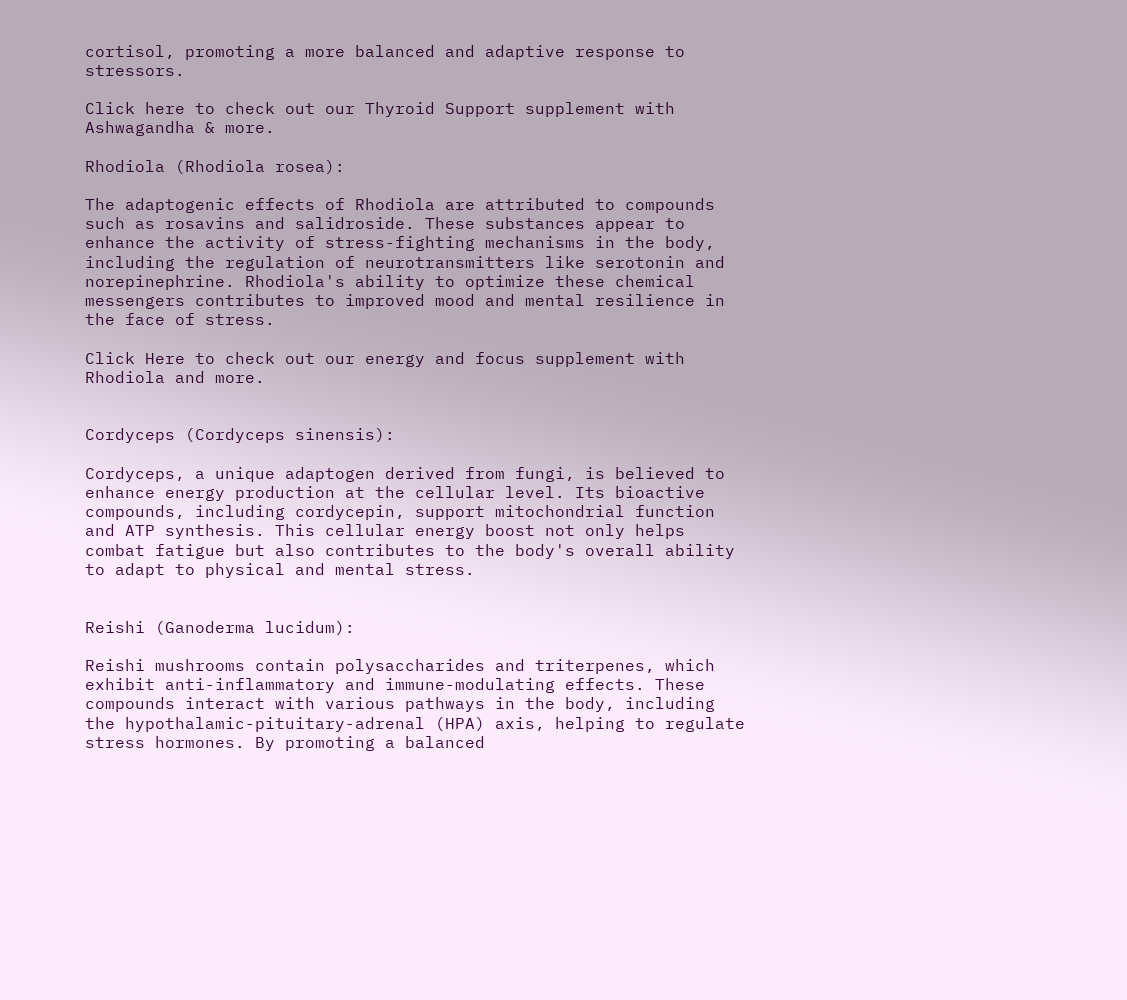cortisol, promoting a more balanced and adaptive response to stressors.

Click here to check out our Thyroid Support supplement with Ashwagandha & more.

Rhodiola (Rhodiola rosea):

The adaptogenic effects of Rhodiola are attributed to compounds such as rosavins and salidroside. These substances appear to enhance the activity of stress-fighting mechanisms in the body, including the regulation of neurotransmitters like serotonin and norepinephrine. Rhodiola's ability to optimize these chemical messengers contributes to improved mood and mental resilience in the face of stress.

Click Here to check out our energy and focus supplement with Rhodiola and more.


Cordyceps (Cordyceps sinensis):

Cordyceps, a unique adaptogen derived from fungi, is believed to enhance energy production at the cellular level. Its bioactive compounds, including cordycepin, support mitochondrial function and ATP synthesis. This cellular energy boost not only helps combat fatigue but also contributes to the body's overall ability to adapt to physical and mental stress.


Reishi (Ganoderma lucidum):

Reishi mushrooms contain polysaccharides and triterpenes, which exhibit anti-inflammatory and immune-modulating effects. These compounds interact with various pathways in the body, including the hypothalamic-pituitary-adrenal (HPA) axis, helping to regulate stress hormones. By promoting a balanced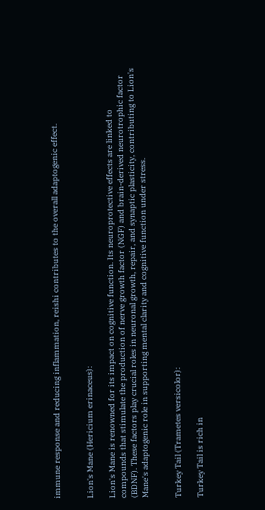immune response and reducing inflammation, reishi contributes to the overall adaptogenic effect.


Lion's Mane (Hericium erinaceus):

Lion's Mane is renowned for its impact on cognitive function. Its neuroprotective effects are linked to compounds that stimulate the production of nerve growth factor (NGF) and brain-derived neurotrophic factor (BDNF). These factors play crucial roles in neuronal growth, repair, and synaptic plasticity, contributing to Lion's Mane's adaptogenic role in supporting mental clarity and cognitive function under stress.


Turkey Tail (Trametes versicolor):

Turkey Tail is rich in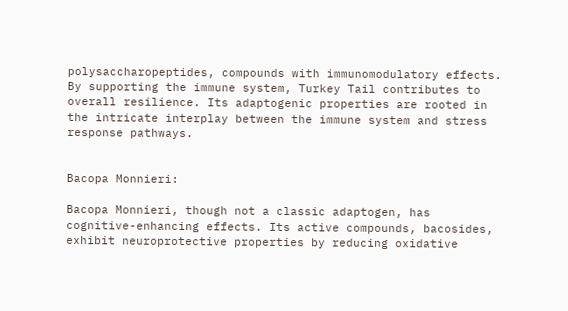polysaccharopeptides, compounds with immunomodulatory effects. By supporting the immune system, Turkey Tail contributes to overall resilience. Its adaptogenic properties are rooted in the intricate interplay between the immune system and stress response pathways.


Bacopa Monnieri:

Bacopa Monnieri, though not a classic adaptogen, has cognitive-enhancing effects. Its active compounds, bacosides, exhibit neuroprotective properties by reducing oxidative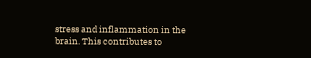stress and inflammation in the brain. This contributes to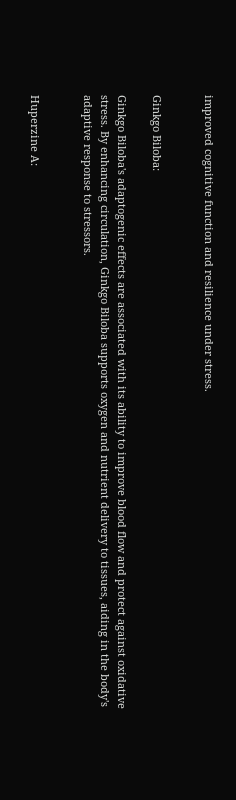improved cognitive function and resilience under stress.


Ginkgo Biloba:

Ginkgo Biloba's adaptogenic effects are associated with its ability to improve blood flow and protect against oxidative stress. By enhancing circulation, Ginkgo Biloba supports oxygen and nutrient delivery to tissues, aiding in the body's adaptive response to stressors.


Huperzine A: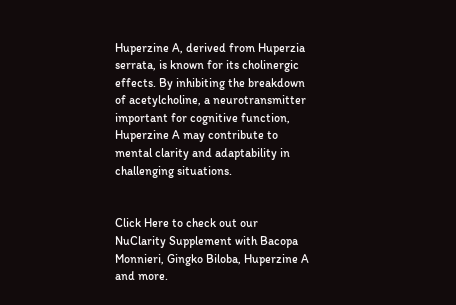Huperzine A, derived from Huperzia serrata, is known for its cholinergic effects. By inhibiting the breakdown of acetylcholine, a neurotransmitter important for cognitive function, Huperzine A may contribute to mental clarity and adaptability in challenging situations.


Click Here to check out our NuClarity Supplement with Bacopa Monnieri, Gingko Biloba, Huperzine A and more.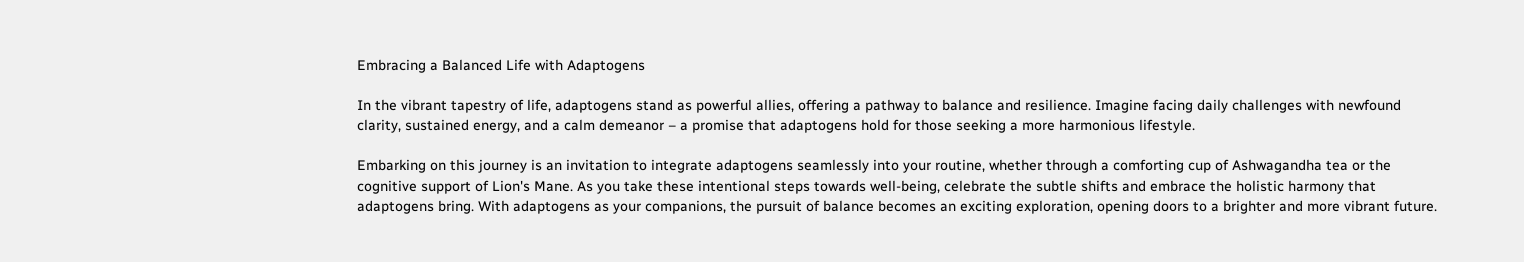Embracing a Balanced Life with Adaptogens

In the vibrant tapestry of life, adaptogens stand as powerful allies, offering a pathway to balance and resilience. Imagine facing daily challenges with newfound clarity, sustained energy, and a calm demeanor – a promise that adaptogens hold for those seeking a more harmonious lifestyle.

Embarking on this journey is an invitation to integrate adaptogens seamlessly into your routine, whether through a comforting cup of Ashwagandha tea or the cognitive support of Lion's Mane. As you take these intentional steps towards well-being, celebrate the subtle shifts and embrace the holistic harmony that adaptogens bring. With adaptogens as your companions, the pursuit of balance becomes an exciting exploration, opening doors to a brighter and more vibrant future.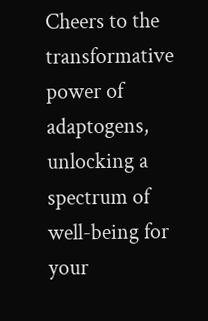Cheers to the transformative power of adaptogens, unlocking a spectrum of well-being for your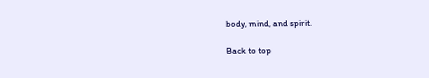body, mind, and spirit.

Back to top